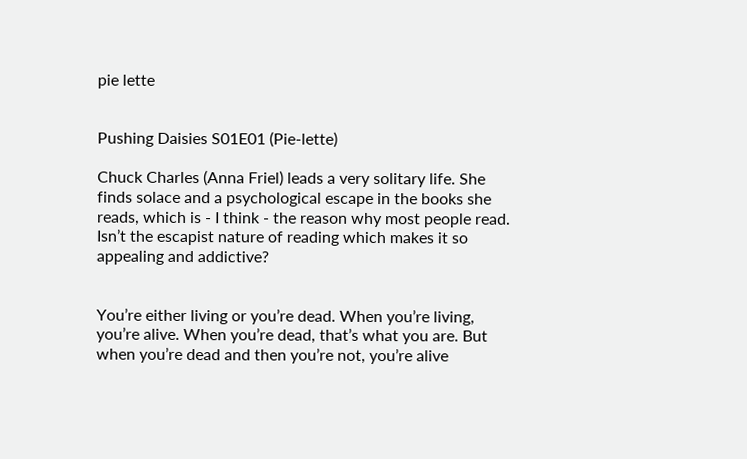pie lette


Pushing Daisies S01E01 (Pie-lette)

Chuck Charles (Anna Friel) leads a very solitary life. She finds solace and a psychological escape in the books she reads, which is - I think - the reason why most people read. Isn’t the escapist nature of reading which makes it so appealing and addictive?


You’re either living or you’re dead. When you’re living, you’re alive. When you’re dead, that’s what you are. But when you’re dead and then you’re not, you’re alive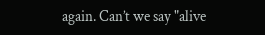again. Can’t we say "alive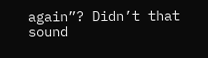again”? Didn’t that sound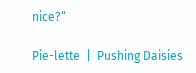nice?“

Pie-lette  |  Pushing Daisies